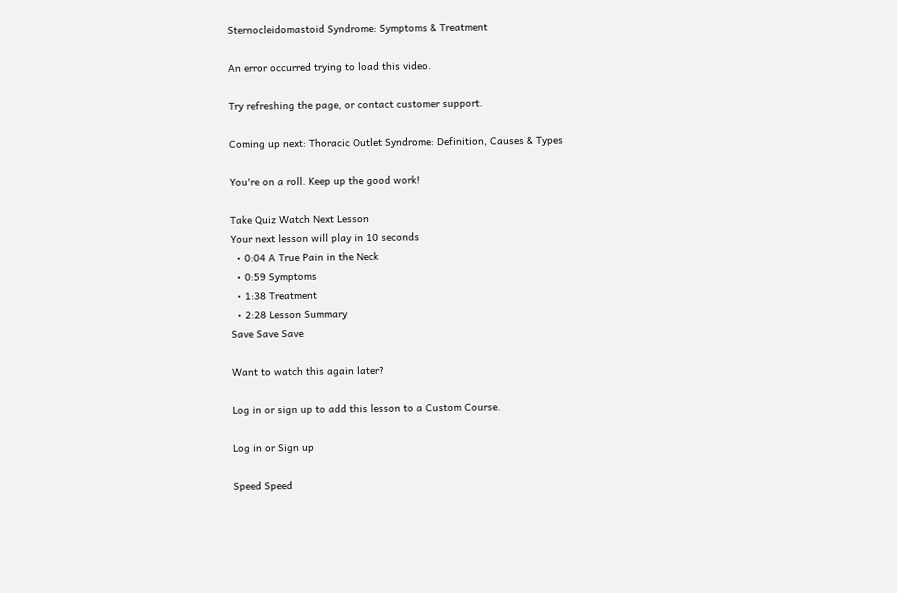Sternocleidomastoid Syndrome: Symptoms & Treatment

An error occurred trying to load this video.

Try refreshing the page, or contact customer support.

Coming up next: Thoracic Outlet Syndrome: Definition, Causes & Types

You're on a roll. Keep up the good work!

Take Quiz Watch Next Lesson
Your next lesson will play in 10 seconds
  • 0:04 A True Pain in the Neck
  • 0:59 Symptoms
  • 1:38 Treatment
  • 2:28 Lesson Summary
Save Save Save

Want to watch this again later?

Log in or sign up to add this lesson to a Custom Course.

Log in or Sign up

Speed Speed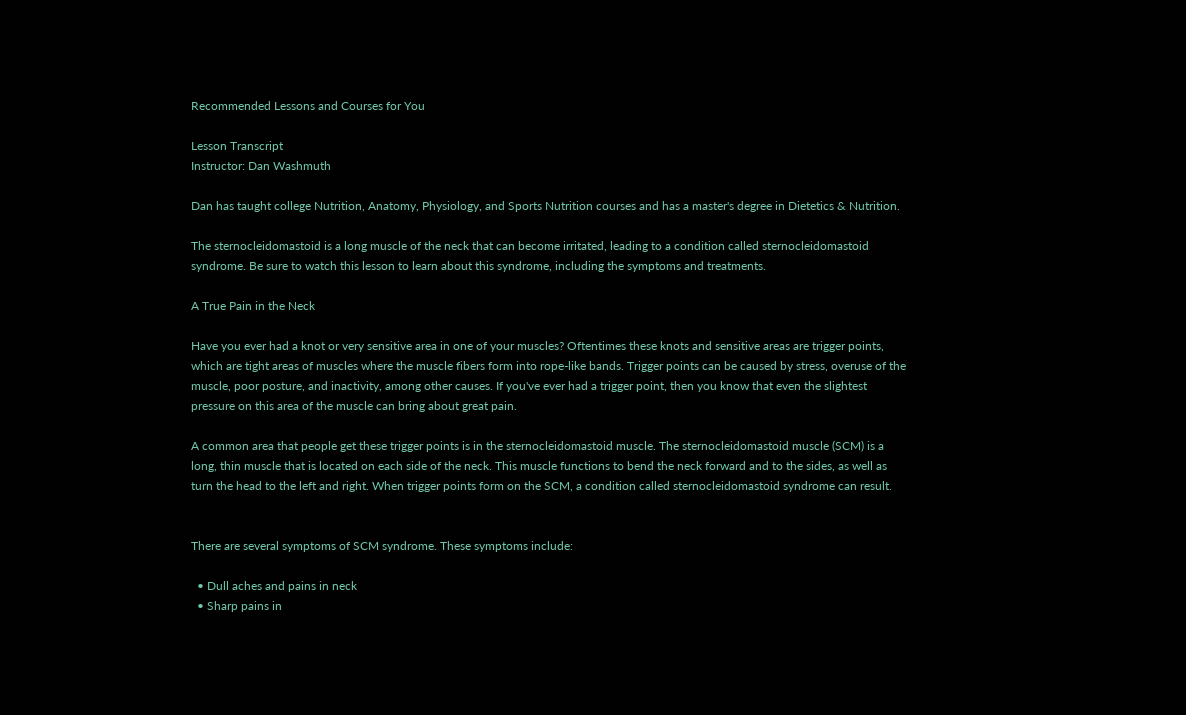Recommended Lessons and Courses for You

Lesson Transcript
Instructor: Dan Washmuth

Dan has taught college Nutrition, Anatomy, Physiology, and Sports Nutrition courses and has a master's degree in Dietetics & Nutrition.

The sternocleidomastoid is a long muscle of the neck that can become irritated, leading to a condition called sternocleidomastoid syndrome. Be sure to watch this lesson to learn about this syndrome, including the symptoms and treatments.

A True Pain in the Neck

Have you ever had a knot or very sensitive area in one of your muscles? Oftentimes these knots and sensitive areas are trigger points, which are tight areas of muscles where the muscle fibers form into rope-like bands. Trigger points can be caused by stress, overuse of the muscle, poor posture, and inactivity, among other causes. If you've ever had a trigger point, then you know that even the slightest pressure on this area of the muscle can bring about great pain.

A common area that people get these trigger points is in the sternocleidomastoid muscle. The sternocleidomastoid muscle (SCM) is a long, thin muscle that is located on each side of the neck. This muscle functions to bend the neck forward and to the sides, as well as turn the head to the left and right. When trigger points form on the SCM, a condition called sternocleidomastoid syndrome can result.


There are several symptoms of SCM syndrome. These symptoms include:

  • Dull aches and pains in neck
  • Sharp pains in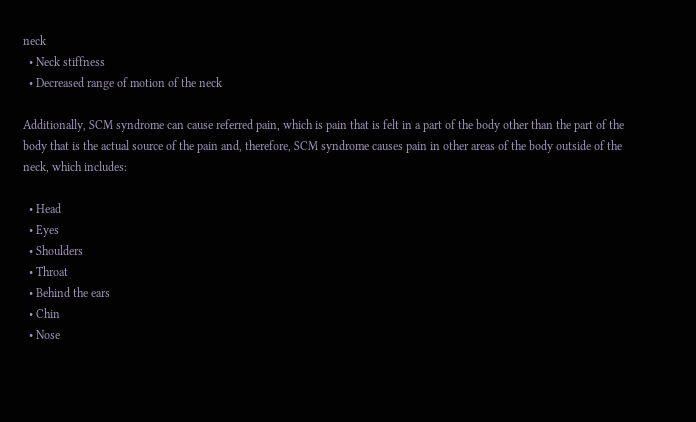neck
  • Neck stiffness
  • Decreased range of motion of the neck

Additionally, SCM syndrome can cause referred pain, which is pain that is felt in a part of the body other than the part of the body that is the actual source of the pain and, therefore, SCM syndrome causes pain in other areas of the body outside of the neck, which includes:

  • Head
  • Eyes
  • Shoulders
  • Throat
  • Behind the ears
  • Chin
  • Nose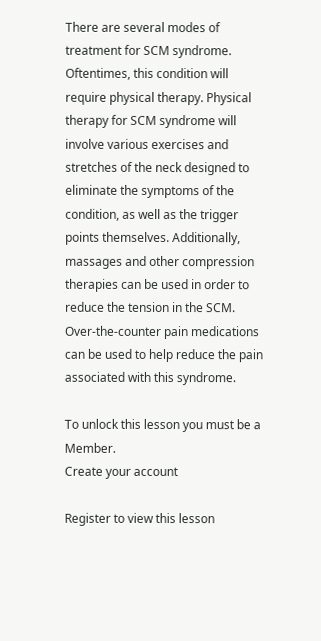There are several modes of treatment for SCM syndrome. Oftentimes, this condition will require physical therapy. Physical therapy for SCM syndrome will involve various exercises and stretches of the neck designed to eliminate the symptoms of the condition, as well as the trigger points themselves. Additionally, massages and other compression therapies can be used in order to reduce the tension in the SCM. Over-the-counter pain medications can be used to help reduce the pain associated with this syndrome.

To unlock this lesson you must be a Member.
Create your account

Register to view this lesson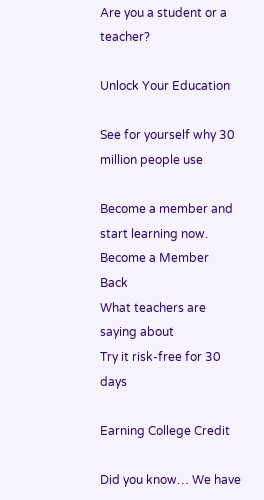Are you a student or a teacher?

Unlock Your Education

See for yourself why 30 million people use

Become a member and start learning now.
Become a Member  Back
What teachers are saying about
Try it risk-free for 30 days

Earning College Credit

Did you know… We have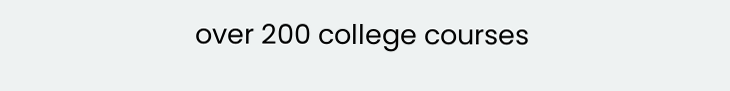over 200 college courses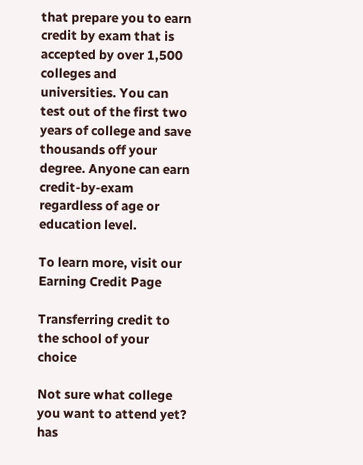that prepare you to earn credit by exam that is accepted by over 1,500 colleges and universities. You can test out of the first two years of college and save thousands off your degree. Anyone can earn credit-by-exam regardless of age or education level.

To learn more, visit our Earning Credit Page

Transferring credit to the school of your choice

Not sure what college you want to attend yet? has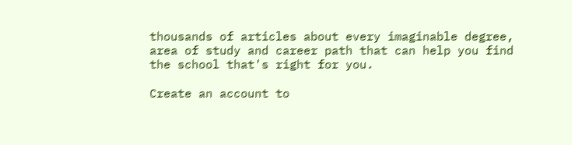thousands of articles about every imaginable degree, area of study and career path that can help you find the school that's right for you.

Create an account to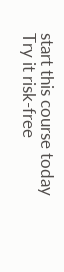start this course today
Try it risk-free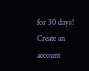for 30 days!
Create an account